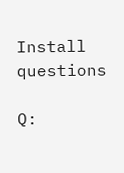Install questions

Q: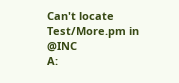Can't locate Test/More.pm in @INC
A: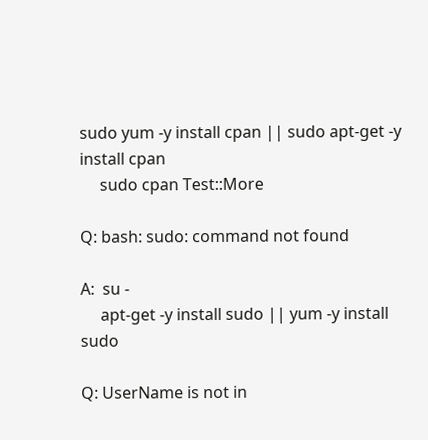sudo yum -y install cpan || sudo apt-get -y install cpan
     sudo cpan Test::More

Q: bash: sudo: command not found

A:  su -
     apt-get -y install sudo || yum -y install sudo

Q: UserName is not in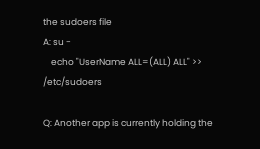the sudoers file
A: su -
    echo "UserName ALL=(ALL) ALL" >> /etc/sudoers

Q: Another app is currently holding the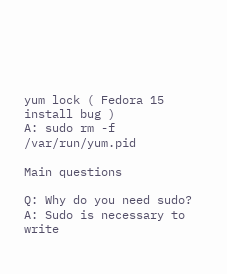yum lock ( Fedora 15 install bug )
A: sudo rm -f /var/run/yum.pid

Main questions

Q: Why do you need sudo?
A: Sudo is necessary to write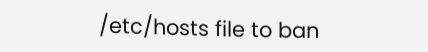/etc/hosts file to ban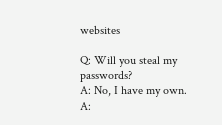websites

Q: Will you steal my passwords?
A: No, I have my own.
A: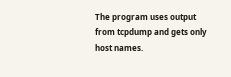The program uses output from tcpdump and gets only host names.